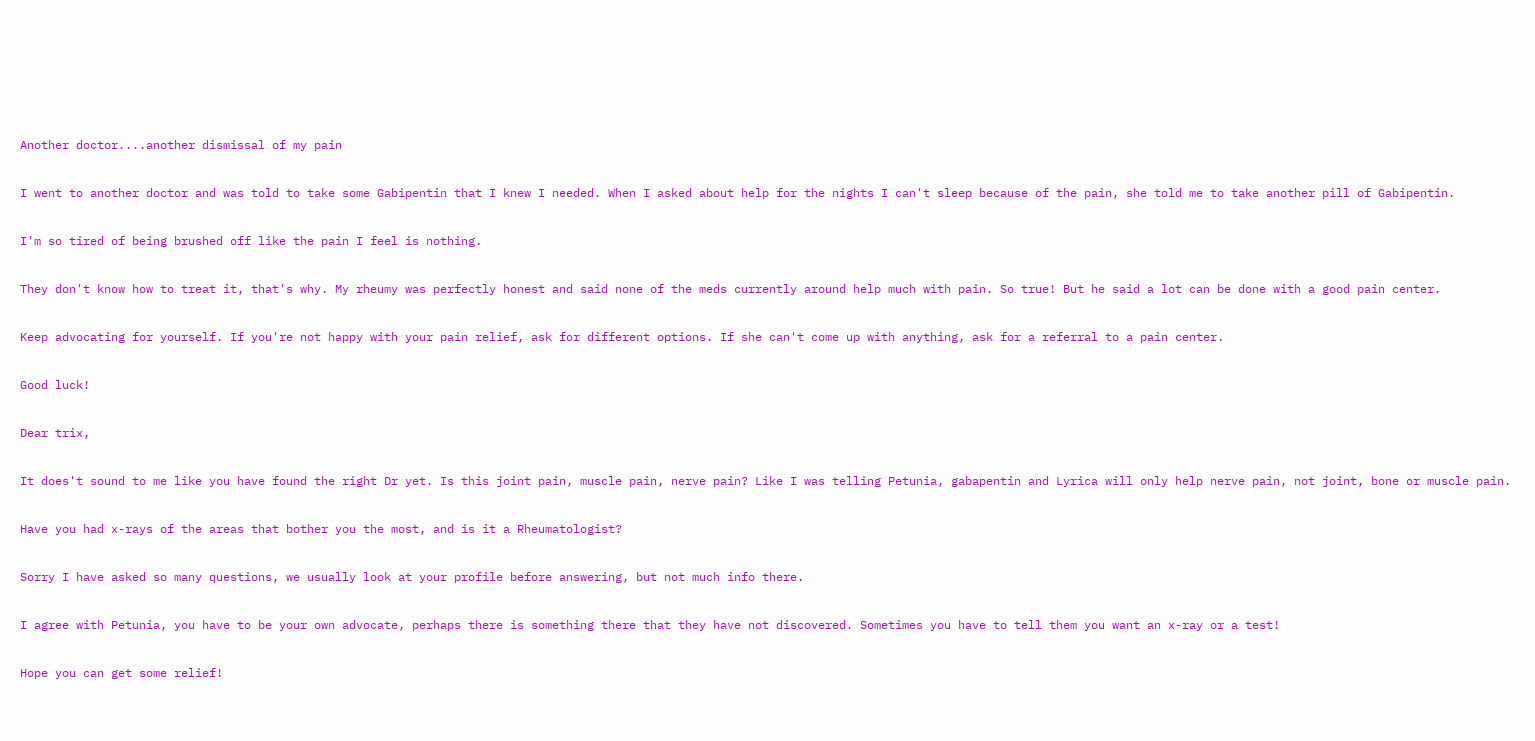Another doctor....another dismissal of my pain

I went to another doctor and was told to take some Gabipentin that I knew I needed. When I asked about help for the nights I can't sleep because of the pain, she told me to take another pill of Gabipentin.

I'm so tired of being brushed off like the pain I feel is nothing.

They don't know how to treat it, that's why. My rheumy was perfectly honest and said none of the meds currently around help much with pain. So true! But he said a lot can be done with a good pain center.

Keep advocating for yourself. If you're not happy with your pain relief, ask for different options. If she can't come up with anything, ask for a referral to a pain center.

Good luck!

Dear trix,

It does't sound to me like you have found the right Dr yet. Is this joint pain, muscle pain, nerve pain? Like I was telling Petunia, gabapentin and Lyrica will only help nerve pain, not joint, bone or muscle pain.

Have you had x-rays of the areas that bother you the most, and is it a Rheumatologist?

Sorry I have asked so many questions, we usually look at your profile before answering, but not much info there.

I agree with Petunia, you have to be your own advocate, perhaps there is something there that they have not discovered. Sometimes you have to tell them you want an x-ray or a test!

Hope you can get some relief!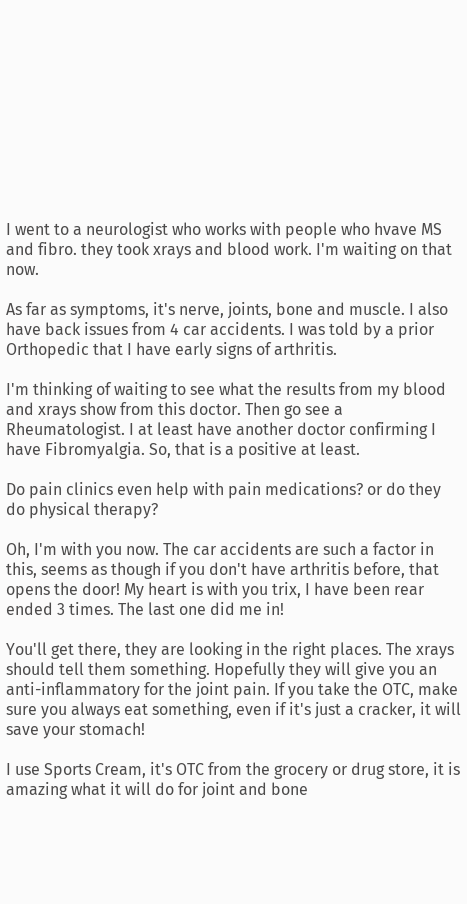I went to a neurologist who works with people who hvave MS and fibro. they took xrays and blood work. I'm waiting on that now.

As far as symptoms, it's nerve, joints, bone and muscle. I also have back issues from 4 car accidents. I was told by a prior Orthopedic that I have early signs of arthritis.

I'm thinking of waiting to see what the results from my blood and xrays show from this doctor. Then go see a Rheumatologist. I at least have another doctor confirming I have Fibromyalgia. So, that is a positive at least.

Do pain clinics even help with pain medications? or do they do physical therapy?

Oh, I'm with you now. The car accidents are such a factor in this, seems as though if you don't have arthritis before, that opens the door! My heart is with you trix, I have been rear ended 3 times. The last one did me in!

You'll get there, they are looking in the right places. The xrays should tell them something. Hopefully they will give you an anti-inflammatory for the joint pain. If you take the OTC, make sure you always eat something, even if it's just a cracker, it will save your stomach!

I use Sports Cream, it's OTC from the grocery or drug store, it is amazing what it will do for joint and bone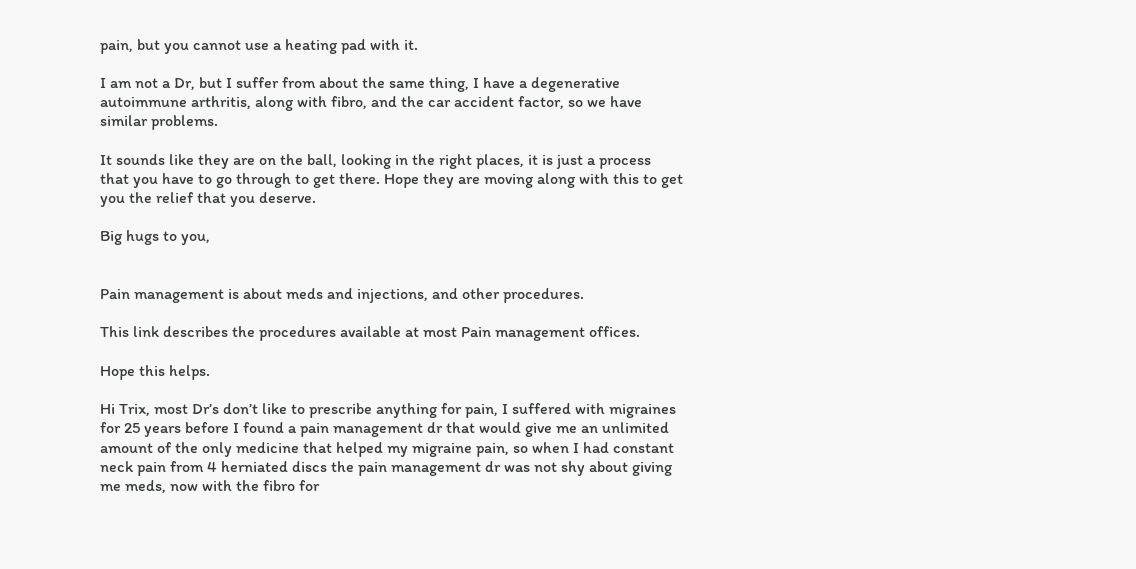pain, but you cannot use a heating pad with it.

I am not a Dr, but I suffer from about the same thing, I have a degenerative autoimmune arthritis, along with fibro, and the car accident factor, so we have similar problems.

It sounds like they are on the ball, looking in the right places, it is just a process that you have to go through to get there. Hope they are moving along with this to get you the relief that you deserve.

Big hugs to you,


Pain management is about meds and injections, and other procedures.

This link describes the procedures available at most Pain management offices.

Hope this helps.

Hi Trix, most Dr’s don’t like to prescribe anything for pain, I suffered with migraines for 25 years before I found a pain management dr that would give me an unlimited amount of the only medicine that helped my migraine pain, so when I had constant neck pain from 4 herniated discs the pain management dr was not shy about giving me meds, now with the fibro for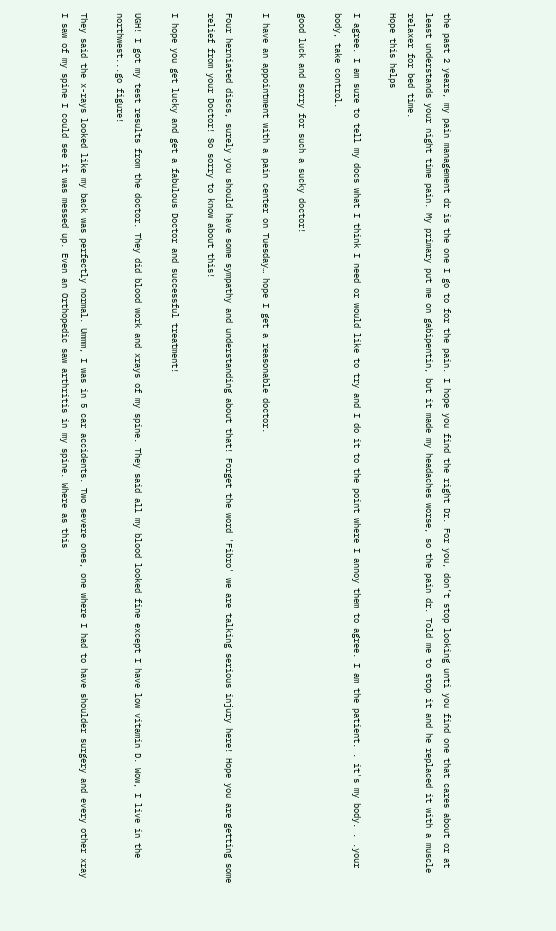the past 2 years, my pain management dr is the one I go to for the pain. I hope you find the right Dr. For you, don’t stop looking unti you find one that cares about or at least understands your night time pain. My primary put me on gabipentin, but it made my headaches worse, so the pain dr. Told me to stop it and he replaced it with a muscle relaxer for bed time.
Hope this helps

I agree. I am sure to tell my docs what I think I need or would like to try and I do it to the point where I annoy them to agree. I am the patient. . it's my body. . .your body, take control.

good luck and sorry for such a sucky doctor!

I have an appointment with a pain center on Tuesday… hope I get a reasonable doctor.

Four herniated discs, surely you should have some sympathy and understanding about that! Forget the word 'Fibro' we are talking serious injury here! Hope you are getting some relief from your Doctor! So sorry to know about this!

I hope you get lucky and get a fabulous Doctor and successful treatment!

UGH! I got my test results from the doctor. They did blood work and xrays of my spine. They said all my blood looked fine except I have low vitamin D. Wow, I live in the northwest...go figure!

They said the x-rays looked like my back was perfectly normal. Ummm, I was in 5 car accidents. Two severe ones, one where I had to have shoulder surgery and every other xray I saw of my spine I could see it was messed up. Even an Orthopedic saw arthritis in my spine. Where as this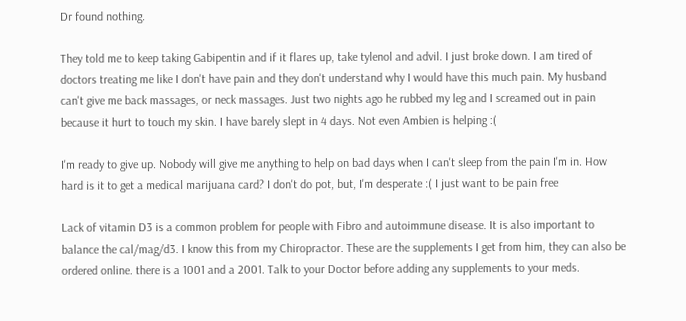Dr found nothing.

They told me to keep taking Gabipentin and if it flares up, take tylenol and advil. I just broke down. I am tired of doctors treating me like I don't have pain and they don't understand why I would have this much pain. My husband can't give me back massages, or neck massages. Just two nights ago he rubbed my leg and I screamed out in pain because it hurt to touch my skin. I have barely slept in 4 days. Not even Ambien is helping :(

I'm ready to give up. Nobody will give me anything to help on bad days when I can't sleep from the pain I'm in. How hard is it to get a medical marijuana card? I don't do pot, but, I'm desperate :( I just want to be pain free

Lack of vitamin D3 is a common problem for people with Fibro and autoimmune disease. It is also important to balance the cal/mag/d3. I know this from my Chiropractor. These are the supplements I get from him, they can also be ordered online. there is a 1001 and a 2001. Talk to your Doctor before adding any supplements to your meds.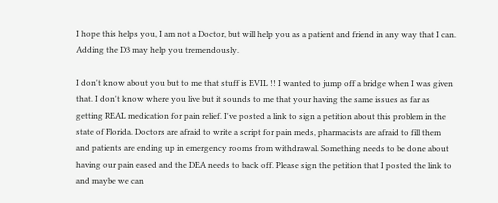I hope this helps you, I am not a Doctor, but will help you as a patient and friend in any way that I can. Adding the D3 may help you tremendously.

I don't know about you but to me that stuff is EVIL !! I wanted to jump off a bridge when I was given that. I don't know where you live but it sounds to me that your having the same issues as far as getting REAL medication for pain relief. I've posted a link to sign a petition about this problem in the state of Florida. Doctors are afraid to write a script for pain meds, pharmacists are afraid to fill them and patients are ending up in emergency rooms from withdrawal. Something needs to be done about having our pain eased and the DEA needs to back off. Please sign the petition that I posted the link to and maybe we can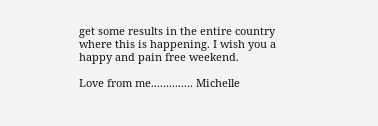get some results in the entire country where this is happening. I wish you a happy and pain free weekend.

Love from me.............. Michelle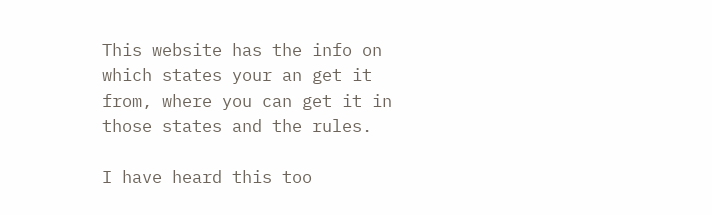This website has the info on which states your an get it from, where you can get it in those states and the rules.

I have heard this too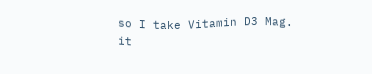so I take Vitamin D3 Mag. it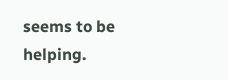seems to be helping.